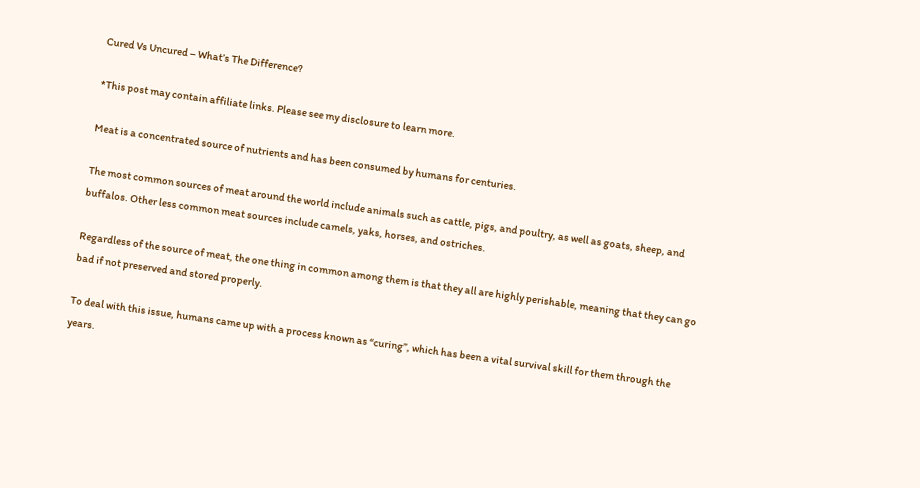Cured Vs Uncured – What’s The Difference?

*This post may contain affiliate links. Please see my disclosure to learn more.

Meat is a concentrated source of nutrients and has been consumed by humans for centuries.

The most common sources of meat around the world include animals such as cattle, pigs, and poultry, as well as goats, sheep, and buffalos. Other less common meat sources include camels, yaks, horses, and ostriches.

Regardless of the source of meat, the one thing in common among them is that they all are highly perishable, meaning that they can go bad if not preserved and stored properly.

To deal with this issue, humans came up with a process known as “curing”, which has been a vital survival skill for them through the years.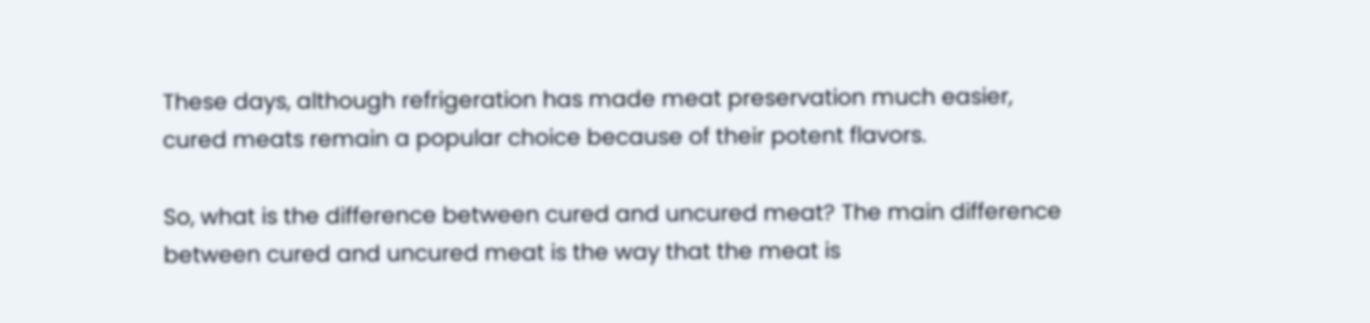These days, although refrigeration has made meat preservation much easier, cured meats remain a popular choice because of their potent flavors.

So, what is the difference between cured and uncured meat? The main difference between cured and uncured meat is the way that the meat is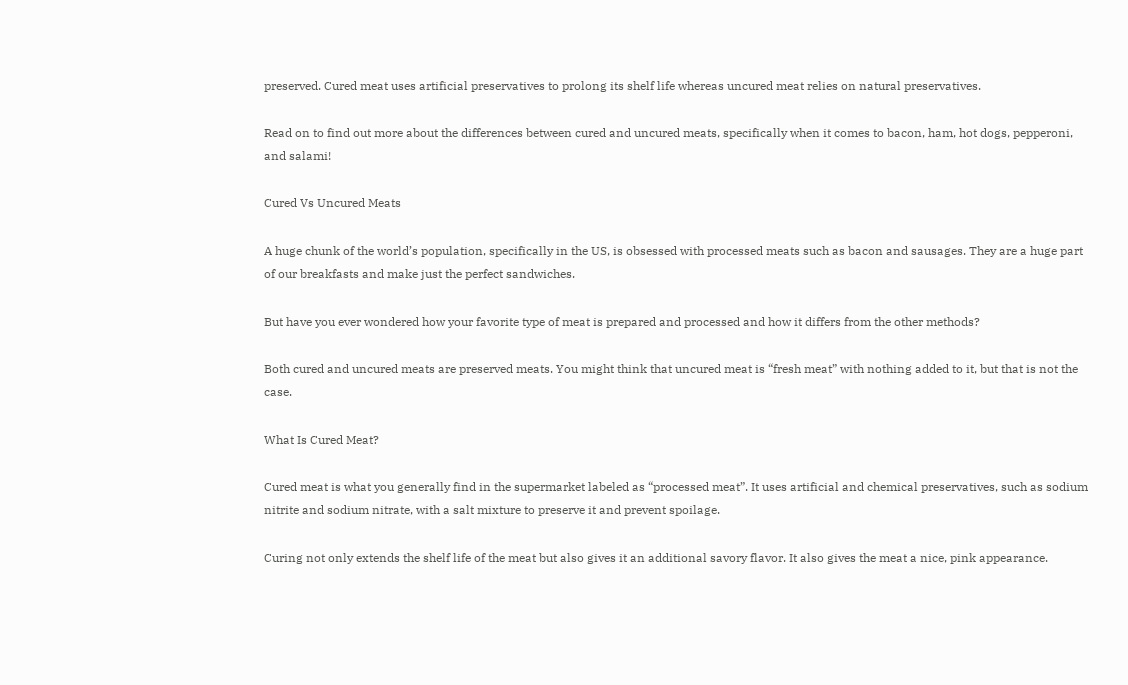preserved. Cured meat uses artificial preservatives to prolong its shelf life whereas uncured meat relies on natural preservatives.

Read on to find out more about the differences between cured and uncured meats, specifically when it comes to bacon, ham, hot dogs, pepperoni, and salami!

Cured Vs Uncured Meats

A huge chunk of the world’s population, specifically in the US, is obsessed with processed meats such as bacon and sausages. They are a huge part of our breakfasts and make just the perfect sandwiches.

But have you ever wondered how your favorite type of meat is prepared and processed and how it differs from the other methods?

Both cured and uncured meats are preserved meats. You might think that uncured meat is “fresh meat” with nothing added to it, but that is not the case.

What Is Cured Meat?

Cured meat is what you generally find in the supermarket labeled as “processed meat”. It uses artificial and chemical preservatives, such as sodium nitrite and sodium nitrate, with a salt mixture to preserve it and prevent spoilage.

Curing not only extends the shelf life of the meat but also gives it an additional savory flavor. It also gives the meat a nice, pink appearance.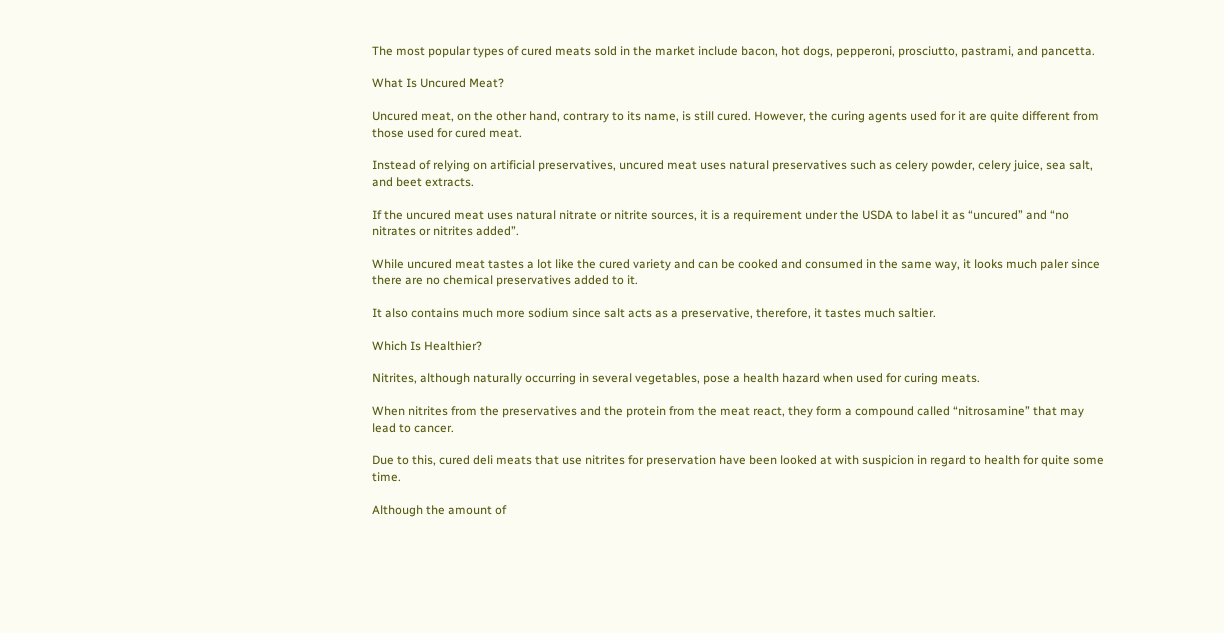The most popular types of cured meats sold in the market include bacon, hot dogs, pepperoni, prosciutto, pastrami, and pancetta.

What Is Uncured Meat?

Uncured meat, on the other hand, contrary to its name, is still cured. However, the curing agents used for it are quite different from those used for cured meat.

Instead of relying on artificial preservatives, uncured meat uses natural preservatives such as celery powder, celery juice, sea salt, and beet extracts.

If the uncured meat uses natural nitrate or nitrite sources, it is a requirement under the USDA to label it as “uncured” and “no nitrates or nitrites added”.

While uncured meat tastes a lot like the cured variety and can be cooked and consumed in the same way, it looks much paler since there are no chemical preservatives added to it.

It also contains much more sodium since salt acts as a preservative, therefore, it tastes much saltier.

Which Is Healthier?

Nitrites, although naturally occurring in several vegetables, pose a health hazard when used for curing meats.

When nitrites from the preservatives and the protein from the meat react, they form a compound called “nitrosamine” that may lead to cancer.

Due to this, cured deli meats that use nitrites for preservation have been looked at with suspicion in regard to health for quite some time.

Although the amount of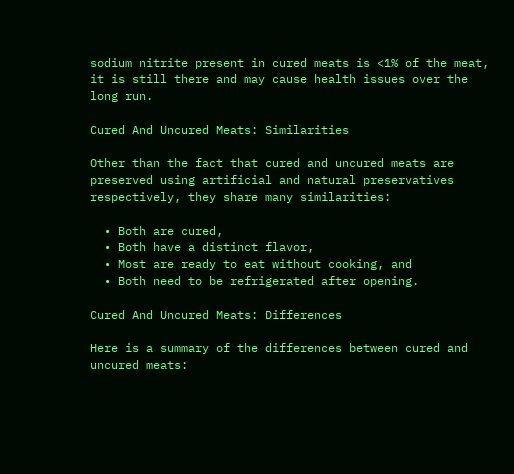sodium nitrite present in cured meats is <1% of the meat, it is still there and may cause health issues over the long run.

Cured And Uncured Meats: Similarities

Other than the fact that cured and uncured meats are preserved using artificial and natural preservatives respectively, they share many similarities:

  • Both are cured,
  • Both have a distinct flavor,
  • Most are ready to eat without cooking, and
  • Both need to be refrigerated after opening.

Cured And Uncured Meats: Differences

Here is a summary of the differences between cured and uncured meats: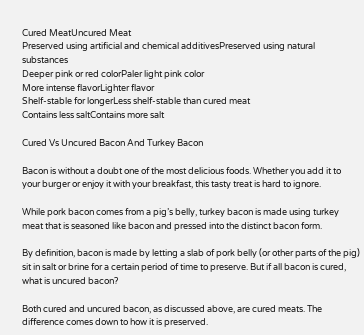Cured MeatUncured Meat
Preserved using artificial and chemical additivesPreserved using natural substances
Deeper pink or red colorPaler light pink color
More intense flavorLighter flavor
Shelf-stable for longerLess shelf-stable than cured meat
Contains less saltContains more salt

Cured Vs Uncured Bacon And Turkey Bacon

Bacon is without a doubt one of the most delicious foods. Whether you add it to your burger or enjoy it with your breakfast, this tasty treat is hard to ignore.

While pork bacon comes from a pig’s belly, turkey bacon is made using turkey meat that is seasoned like bacon and pressed into the distinct bacon form.

By definition, bacon is made by letting a slab of pork belly (or other parts of the pig) sit in salt or brine for a certain period of time to preserve. But if all bacon is cured, what is uncured bacon?

Both cured and uncured bacon, as discussed above, are cured meats. The difference comes down to how it is preserved.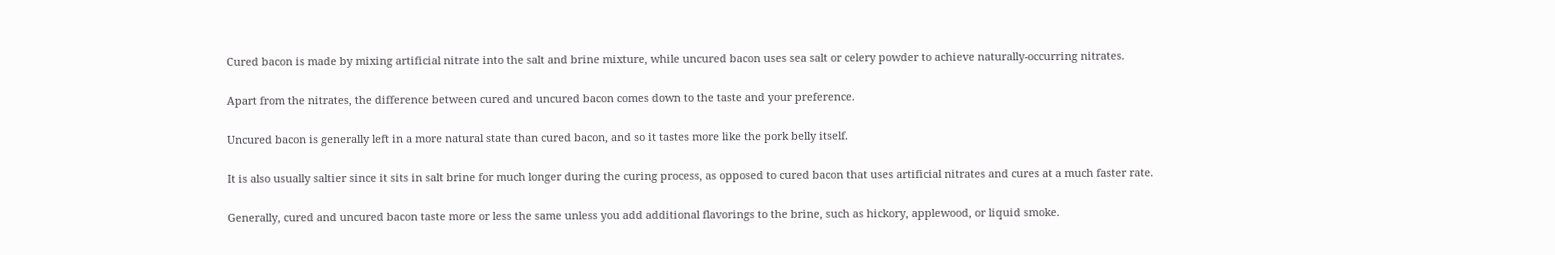Cured bacon is made by mixing artificial nitrate into the salt and brine mixture, while uncured bacon uses sea salt or celery powder to achieve naturally-occurring nitrates.

Apart from the nitrates, the difference between cured and uncured bacon comes down to the taste and your preference.

Uncured bacon is generally left in a more natural state than cured bacon, and so it tastes more like the pork belly itself.

It is also usually saltier since it sits in salt brine for much longer during the curing process, as opposed to cured bacon that uses artificial nitrates and cures at a much faster rate.

Generally, cured and uncured bacon taste more or less the same unless you add additional flavorings to the brine, such as hickory, applewood, or liquid smoke.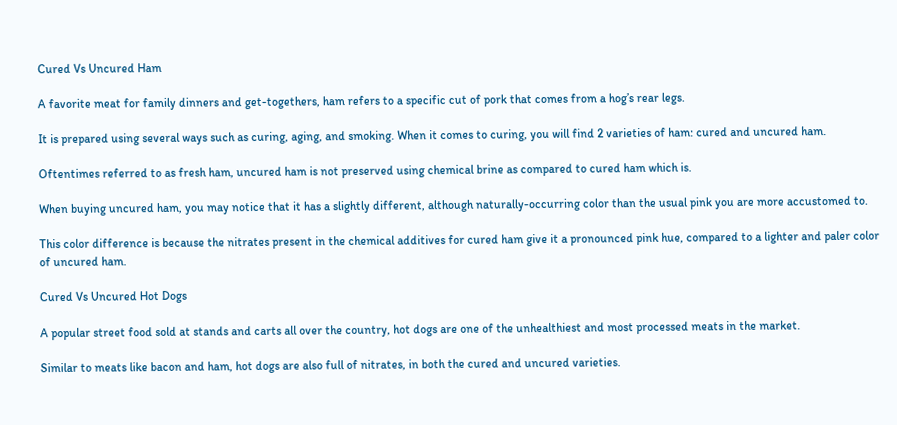Cured Vs Uncured Ham

A favorite meat for family dinners and get-togethers, ham refers to a specific cut of pork that comes from a hog’s rear legs.

It is prepared using several ways such as curing, aging, and smoking. When it comes to curing, you will find 2 varieties of ham: cured and uncured ham.

Oftentimes referred to as fresh ham, uncured ham is not preserved using chemical brine as compared to cured ham which is.

When buying uncured ham, you may notice that it has a slightly different, although naturally-occurring color than the usual pink you are more accustomed to.

This color difference is because the nitrates present in the chemical additives for cured ham give it a pronounced pink hue, compared to a lighter and paler color of uncured ham.

Cured Vs Uncured Hot Dogs

A popular street food sold at stands and carts all over the country, hot dogs are one of the unhealthiest and most processed meats in the market.

Similar to meats like bacon and ham, hot dogs are also full of nitrates, in both the cured and uncured varieties.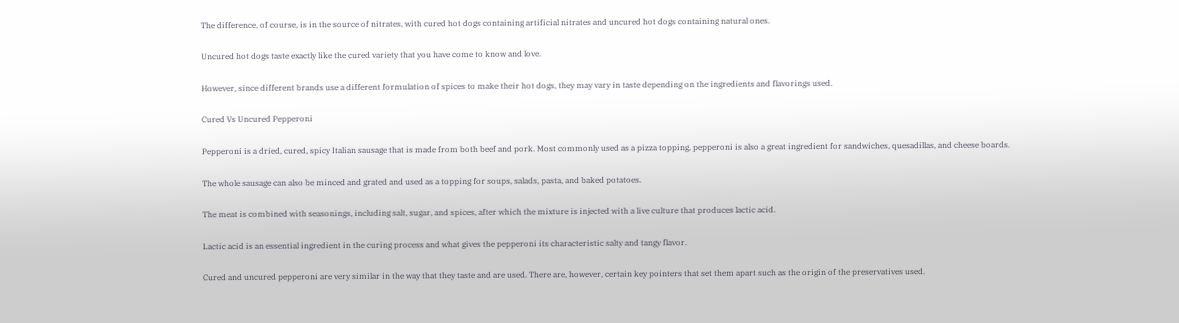The difference, of course, is in the source of nitrates, with cured hot dogs containing artificial nitrates and uncured hot dogs containing natural ones.

Uncured hot dogs taste exactly like the cured variety that you have come to know and love.

However, since different brands use a different formulation of spices to make their hot dogs, they may vary in taste depending on the ingredients and flavorings used.

Cured Vs Uncured Pepperoni

Pepperoni is a dried, cured, spicy Italian sausage that is made from both beef and pork. Most commonly used as a pizza topping, pepperoni is also a great ingredient for sandwiches, quesadillas, and cheese boards.

The whole sausage can also be minced and grated and used as a topping for soups, salads, pasta, and baked potatoes.

The meat is combined with seasonings, including salt, sugar, and spices, after which the mixture is injected with a live culture that produces lactic acid.

Lactic acid is an essential ingredient in the curing process and what gives the pepperoni its characteristic salty and tangy flavor.

Cured and uncured pepperoni are very similar in the way that they taste and are used. There are, however, certain key pointers that set them apart such as the origin of the preservatives used.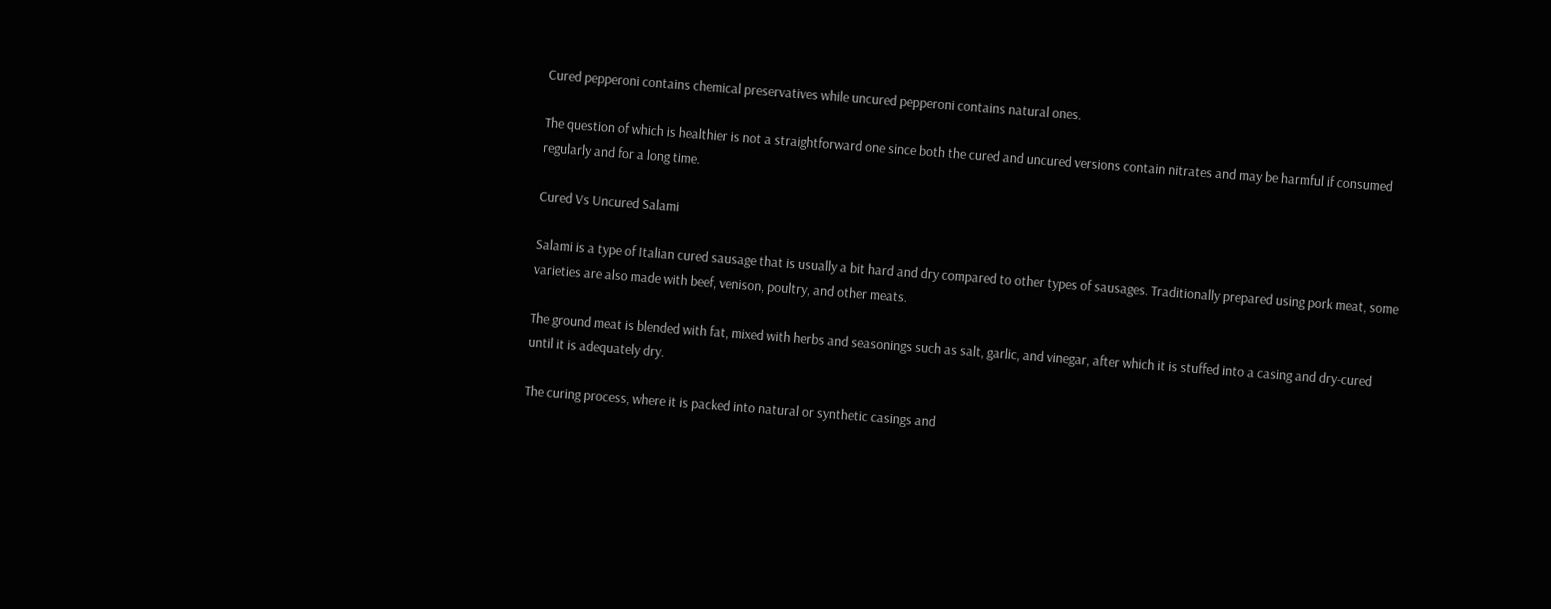Cured pepperoni contains chemical preservatives while uncured pepperoni contains natural ones.

The question of which is healthier is not a straightforward one since both the cured and uncured versions contain nitrates and may be harmful if consumed regularly and for a long time.

Cured Vs Uncured Salami

Salami is a type of Italian cured sausage that is usually a bit hard and dry compared to other types of sausages. Traditionally prepared using pork meat, some varieties are also made with beef, venison, poultry, and other meats.

The ground meat is blended with fat, mixed with herbs and seasonings such as salt, garlic, and vinegar, after which it is stuffed into a casing and dry-cured until it is adequately dry.

The curing process, where it is packed into natural or synthetic casings and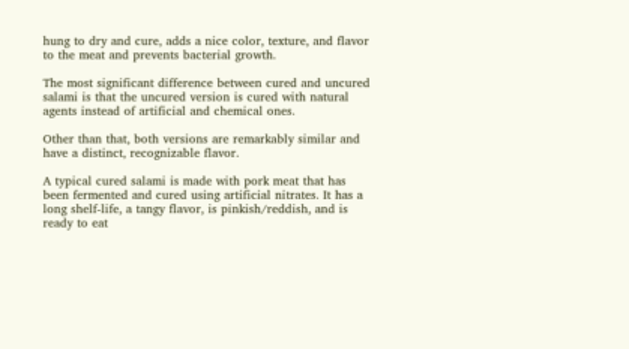hung to dry and cure, adds a nice color, texture, and flavor to the meat and prevents bacterial growth.

The most significant difference between cured and uncured salami is that the uncured version is cured with natural agents instead of artificial and chemical ones.

Other than that, both versions are remarkably similar and have a distinct, recognizable flavor.

A typical cured salami is made with pork meat that has been fermented and cured using artificial nitrates. It has a long shelf-life, a tangy flavor, is pinkish/reddish, and is ready to eat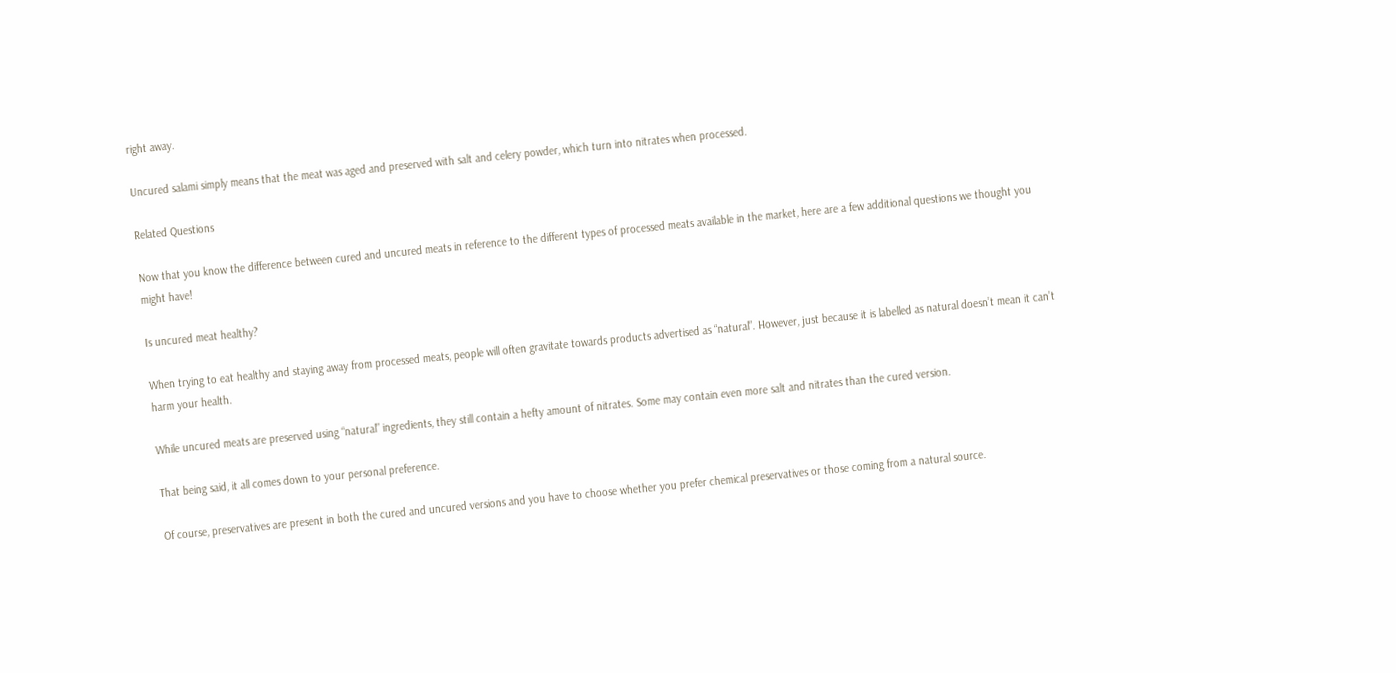right away.

Uncured salami simply means that the meat was aged and preserved with salt and celery powder, which turn into nitrates when processed.

Related Questions

Now that you know the difference between cured and uncured meats in reference to the different types of processed meats available in the market, here are a few additional questions we thought you might have!

Is uncured meat healthy?

When trying to eat healthy and staying away from processed meats, people will often gravitate towards products advertised as “natural”. However, just because it is labelled as natural doesn’t mean it can’t harm your health.

While uncured meats are preserved using “natural” ingredients, they still contain a hefty amount of nitrates. Some may contain even more salt and nitrates than the cured version.

That being said, it all comes down to your personal preference.

Of course, preservatives are present in both the cured and uncured versions and you have to choose whether you prefer chemical preservatives or those coming from a natural source.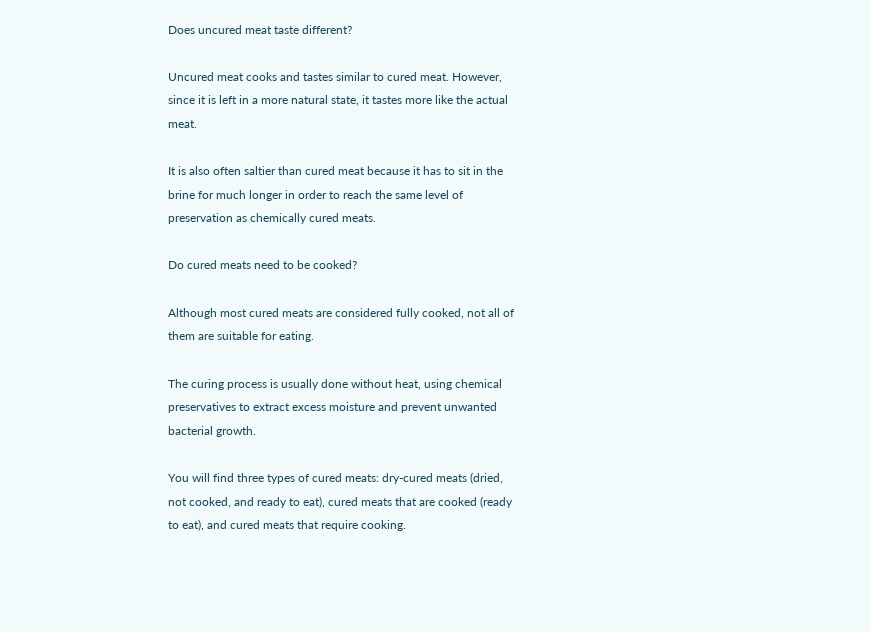Does uncured meat taste different?

Uncured meat cooks and tastes similar to cured meat. However, since it is left in a more natural state, it tastes more like the actual meat.

It is also often saltier than cured meat because it has to sit in the brine for much longer in order to reach the same level of preservation as chemically cured meats.

Do cured meats need to be cooked?

Although most cured meats are considered fully cooked, not all of them are suitable for eating.

The curing process is usually done without heat, using chemical preservatives to extract excess moisture and prevent unwanted bacterial growth.

You will find three types of cured meats: dry-cured meats (dried, not cooked, and ready to eat), cured meats that are cooked (ready to eat), and cured meats that require cooking.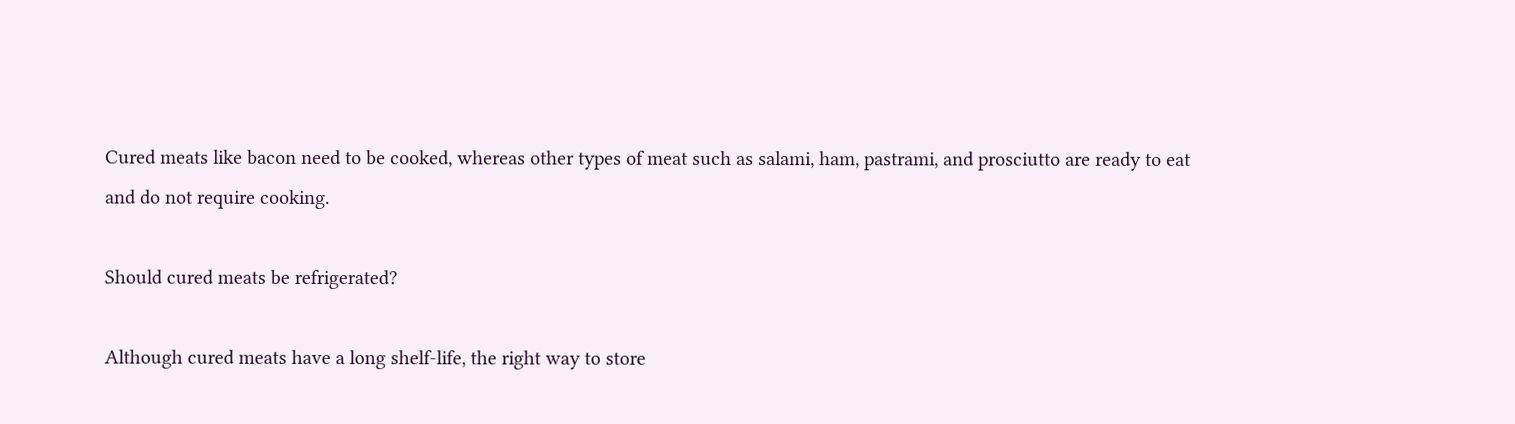Cured meats like bacon need to be cooked, whereas other types of meat such as salami, ham, pastrami, and prosciutto are ready to eat and do not require cooking.

Should cured meats be refrigerated?

Although cured meats have a long shelf-life, the right way to store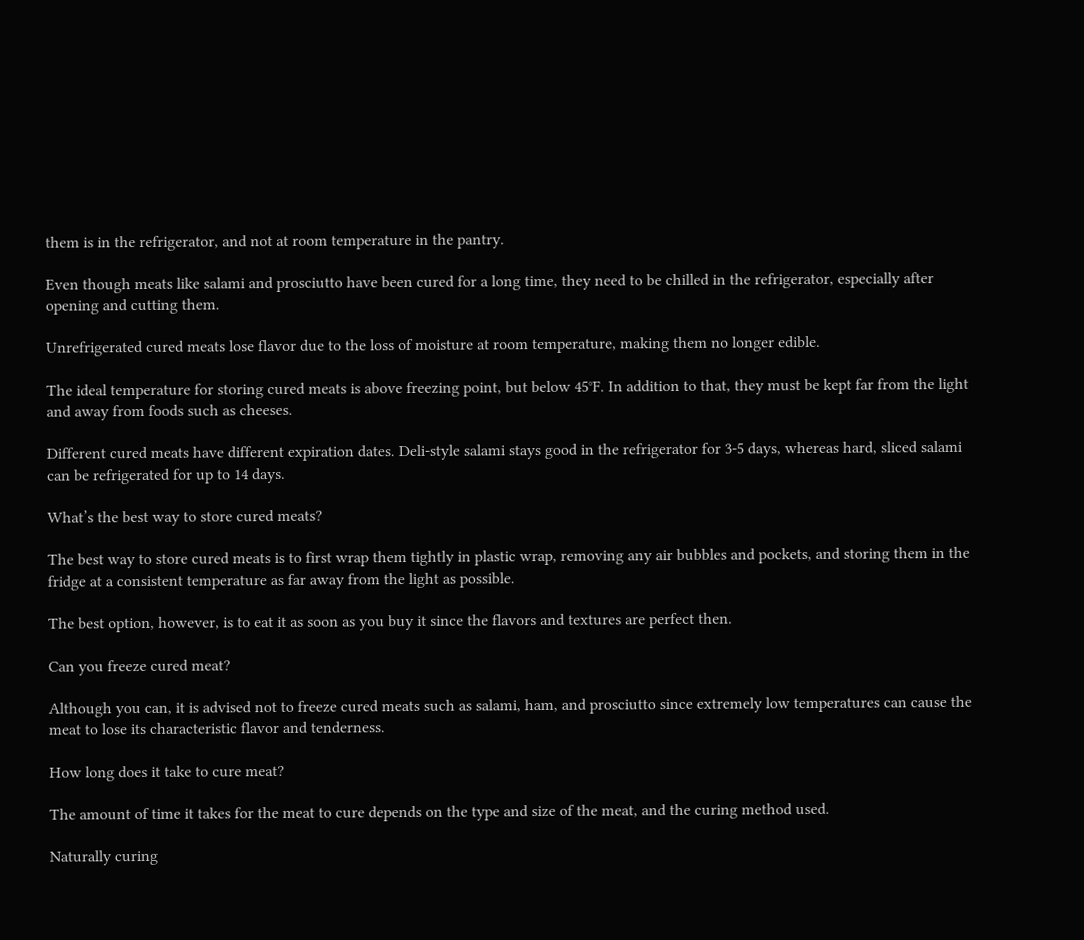them is in the refrigerator, and not at room temperature in the pantry.

Even though meats like salami and prosciutto have been cured for a long time, they need to be chilled in the refrigerator, especially after opening and cutting them.

Unrefrigerated cured meats lose flavor due to the loss of moisture at room temperature, making them no longer edible.

The ideal temperature for storing cured meats is above freezing point, but below 45°F. In addition to that, they must be kept far from the light and away from foods such as cheeses.

Different cured meats have different expiration dates. Deli-style salami stays good in the refrigerator for 3-5 days, whereas hard, sliced salami can be refrigerated for up to 14 days.

What’s the best way to store cured meats?

The best way to store cured meats is to first wrap them tightly in plastic wrap, removing any air bubbles and pockets, and storing them in the fridge at a consistent temperature as far away from the light as possible.

The best option, however, is to eat it as soon as you buy it since the flavors and textures are perfect then.

Can you freeze cured meat?

Although you can, it is advised not to freeze cured meats such as salami, ham, and prosciutto since extremely low temperatures can cause the meat to lose its characteristic flavor and tenderness.

How long does it take to cure meat?

The amount of time it takes for the meat to cure depends on the type and size of the meat, and the curing method used.

Naturally curing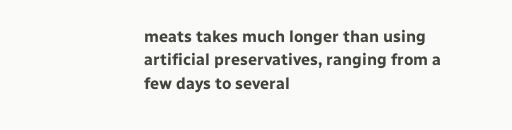meats takes much longer than using artificial preservatives, ranging from a few days to several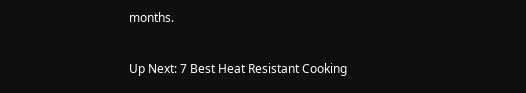months.

Up Next: 7 Best Heat Resistant Cooking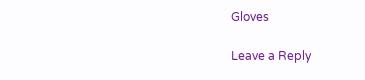Gloves

Leave a Reply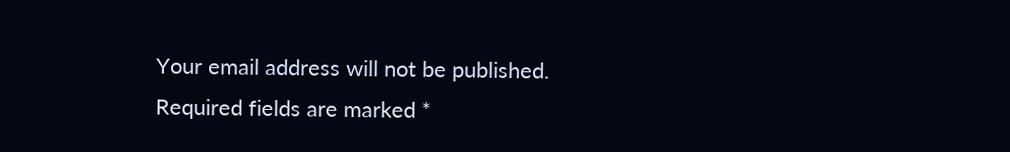Your email address will not be published. Required fields are marked *